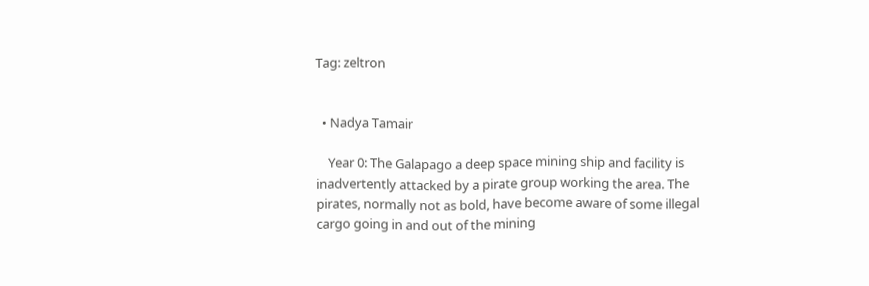Tag: zeltron


  • Nadya Tamair

    Year 0: The Galapago a deep space mining ship and facility is inadvertently attacked by a pirate group working the area. The pirates, normally not as bold, have become aware of some illegal cargo going in and out of the mining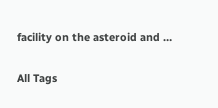facility on the asteroid and …

All Tags